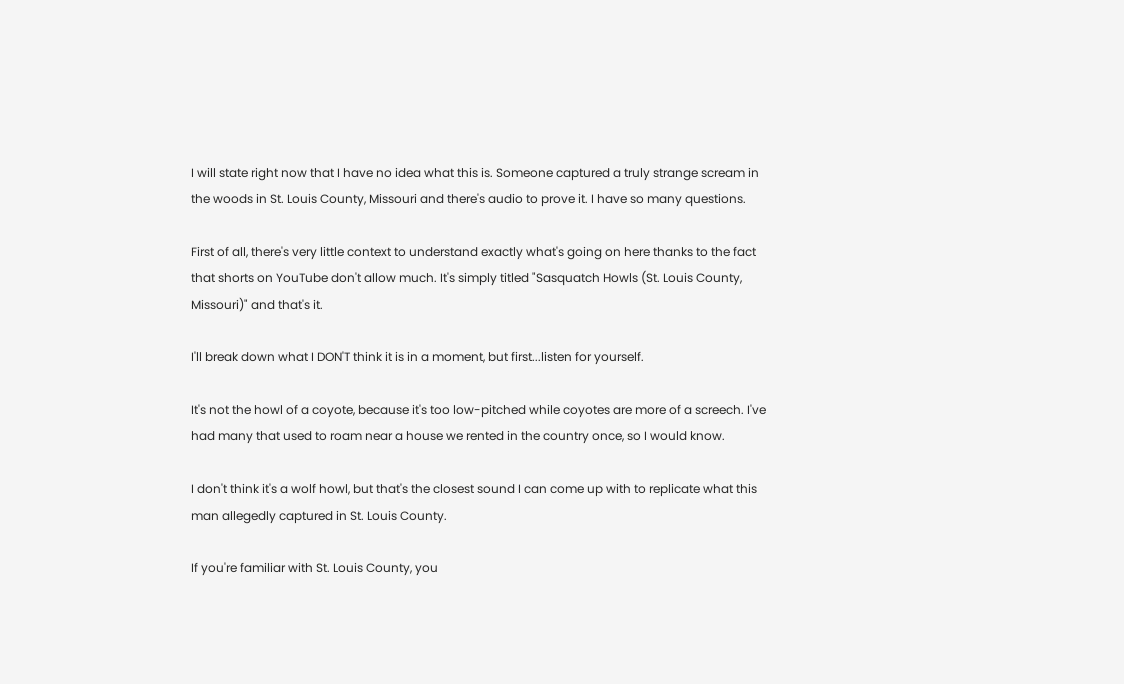I will state right now that I have no idea what this is. Someone captured a truly strange scream in the woods in St. Louis County, Missouri and there's audio to prove it. I have so many questions.

First of all, there's very little context to understand exactly what's going on here thanks to the fact that shorts on YouTube don't allow much. It's simply titled "Sasquatch Howls (St. Louis County, Missouri)" and that's it.

I'll break down what I DON'T think it is in a moment, but first...listen for yourself.

It's not the howl of a coyote, because it's too low-pitched while coyotes are more of a screech. I've had many that used to roam near a house we rented in the country once, so I would know.

I don't think it's a wolf howl, but that's the closest sound I can come up with to replicate what this man allegedly captured in St. Louis County.

If you're familiar with St. Louis County, you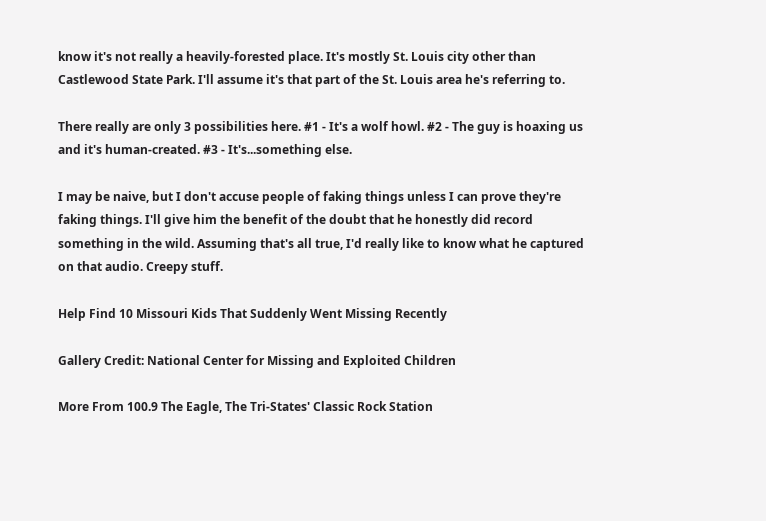know it's not really a heavily-forested place. It's mostly St. Louis city other than Castlewood State Park. I'll assume it's that part of the St. Louis area he's referring to.

There really are only 3 possibilities here. #1 - It's a wolf howl. #2 - The guy is hoaxing us and it's human-created. #3 - It's...something else.

I may be naive, but I don't accuse people of faking things unless I can prove they're faking things. I'll give him the benefit of the doubt that he honestly did record something in the wild. Assuming that's all true, I'd really like to know what he captured on that audio. Creepy stuff.

Help Find 10 Missouri Kids That Suddenly Went Missing Recently

Gallery Credit: National Center for Missing and Exploited Children

More From 100.9 The Eagle, The Tri-States' Classic Rock Station